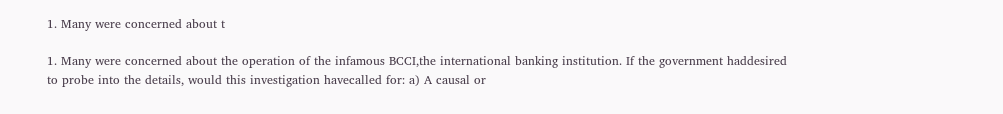1. Many were concerned about t

1. Many were concerned about the operation of the infamous BCCI,the international banking institution. If the government haddesired to probe into the details, would this investigation havecalled for: a) A causal or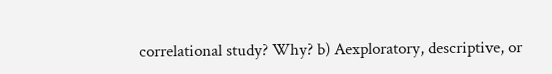correlational study? Why? b) Aexploratory, descriptive, or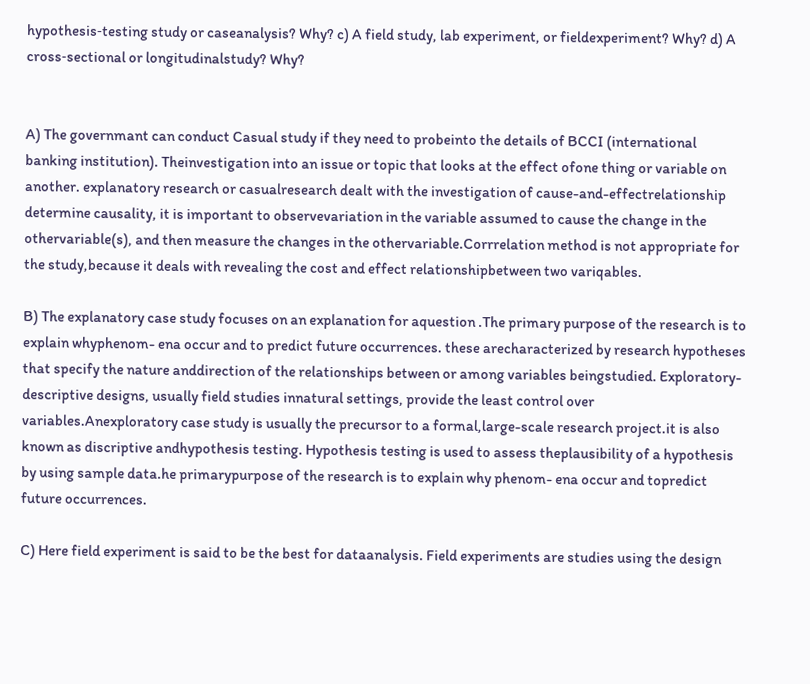hypothesis‐testing study or caseanalysis? Why? c) A field study, lab experiment, or fieldexperiment? Why? d) A cross‐sectional or longitudinalstudy? Why?


A) The governmant can conduct Casual study if they need to probeinto the details of BCCI (international banking institution). Theinvestigation into an issue or topic that looks at the effect ofone thing or variable on another. explanatory research or casualresearch dealt with the investigation of cause-and-effectrelationship determine causality, it is important to observevariation in the variable assumed to cause the change in the othervariable(s), and then measure the changes in the othervariable.Corrrelation method is not appropriate for the study,because it deals with revealing the cost and effect relationshipbetween two variqables.

B) The explanatory case study focuses on an explanation for aquestion .The primary purpose of the research is to explain whyphenom- ena occur and to predict future occurrences. these arecharacterized by research hypotheses that specify the nature anddirection of the relationships between or among variables beingstudied. Exploratory-descriptive designs, usually field studies innatural settings, provide the least control over variables.Anexploratory case study is usually the precursor to a formal,large-scale research project.it is also known as discriptive andhypothesis testing. Hypothesis testing is used to assess theplausibility of a hypothesis by using sample data.he primarypurpose of the research is to explain why phenom- ena occur and topredict future occurrences.

C) Here field experiment is said to be the best for dataanalysis. Field experiments are studies using the design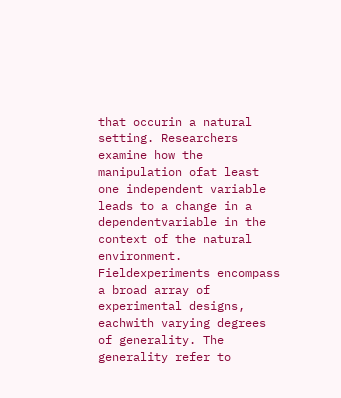that occurin a natural setting. Researchers examine how the manipulation ofat least one independent variable leads to a change in a dependentvariable in the context of the natural environment. Fieldexperiments encompass a broad array of experimental designs, eachwith varying degrees of generality. The generality refer to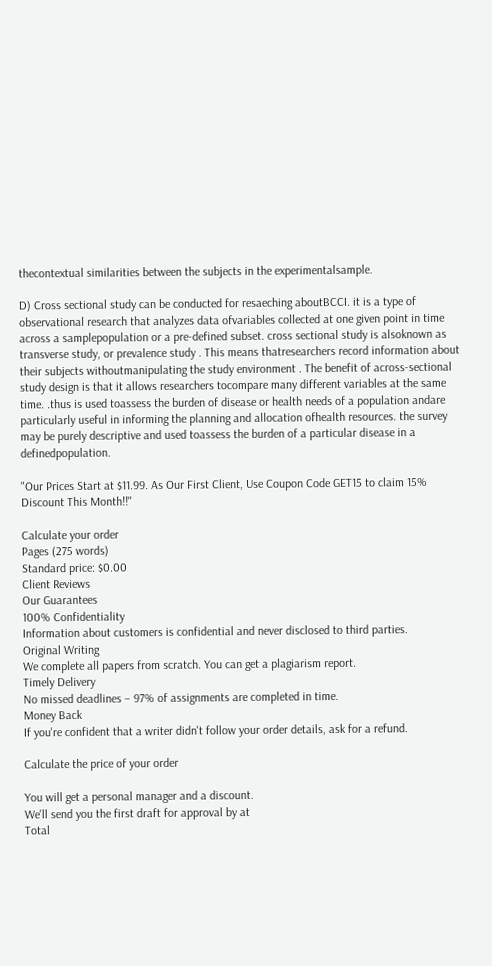thecontextual similarities between the subjects in the experimentalsample.

D) Cross sectional study can be conducted for resaeching aboutBCCI. it is a type of observational research that analyzes data ofvariables collected at one given point in time across a samplepopulation or a pre-defined subset. cross sectional study is alsoknown as transverse study, or prevalence study . This means thatresearchers record information about their subjects withoutmanipulating the study environment . The benefit of across-sectional study design is that it allows researchers tocompare many different variables at the same time. .thus is used toassess the burden of disease or health needs of a population andare particularly useful in informing the planning and allocation ofhealth resources. the survey may be purely descriptive and used toassess the burden of a particular disease in a definedpopulation.

"Our Prices Start at $11.99. As Our First Client, Use Coupon Code GET15 to claim 15% Discount This Month!!"

Calculate your order
Pages (275 words)
Standard price: $0.00
Client Reviews
Our Guarantees
100% Confidentiality
Information about customers is confidential and never disclosed to third parties.
Original Writing
We complete all papers from scratch. You can get a plagiarism report.
Timely Delivery
No missed deadlines – 97% of assignments are completed in time.
Money Back
If you're confident that a writer didn't follow your order details, ask for a refund.

Calculate the price of your order

You will get a personal manager and a discount.
We'll send you the first draft for approval by at
Total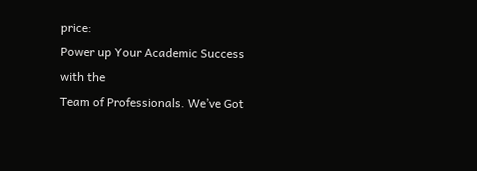price:
Power up Your Academic Success with the
Team of Professionals. We’ve Got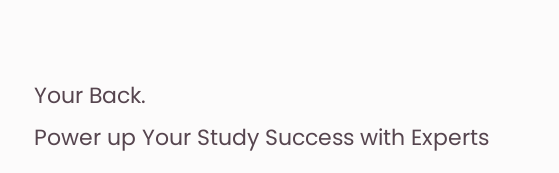Your Back.
Power up Your Study Success with Experts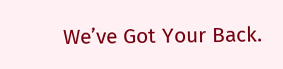We’ve Got Your Back.